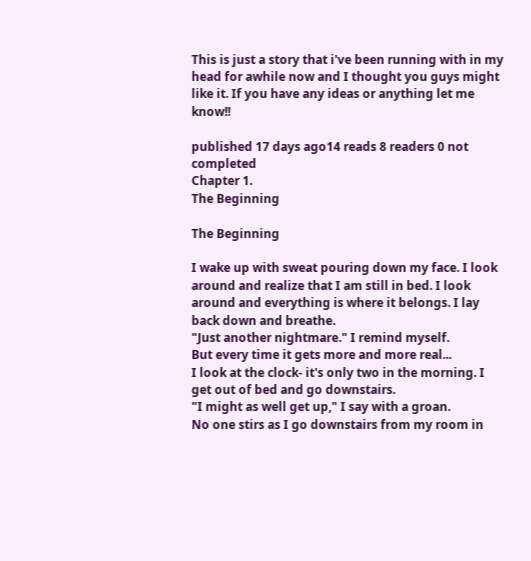This is just a story that i've been running with in my head for awhile now and I thought you guys might like it. If you have any ideas or anything let me know!!

published 17 days ago14 reads 8 readers 0 not completed
Chapter 1.
The Beginning

The Beginning

I wake up with sweat pouring down my face. I look around and realize that I am still in bed. I look around and everything is where it belongs. I lay back down and breathe.
"Just another nightmare." I remind myself.
But every time it gets more and more real...
I look at the clock- it's only two in the morning. I get out of bed and go downstairs.
"I might as well get up," I say with a groan.
No one stirs as I go downstairs from my room in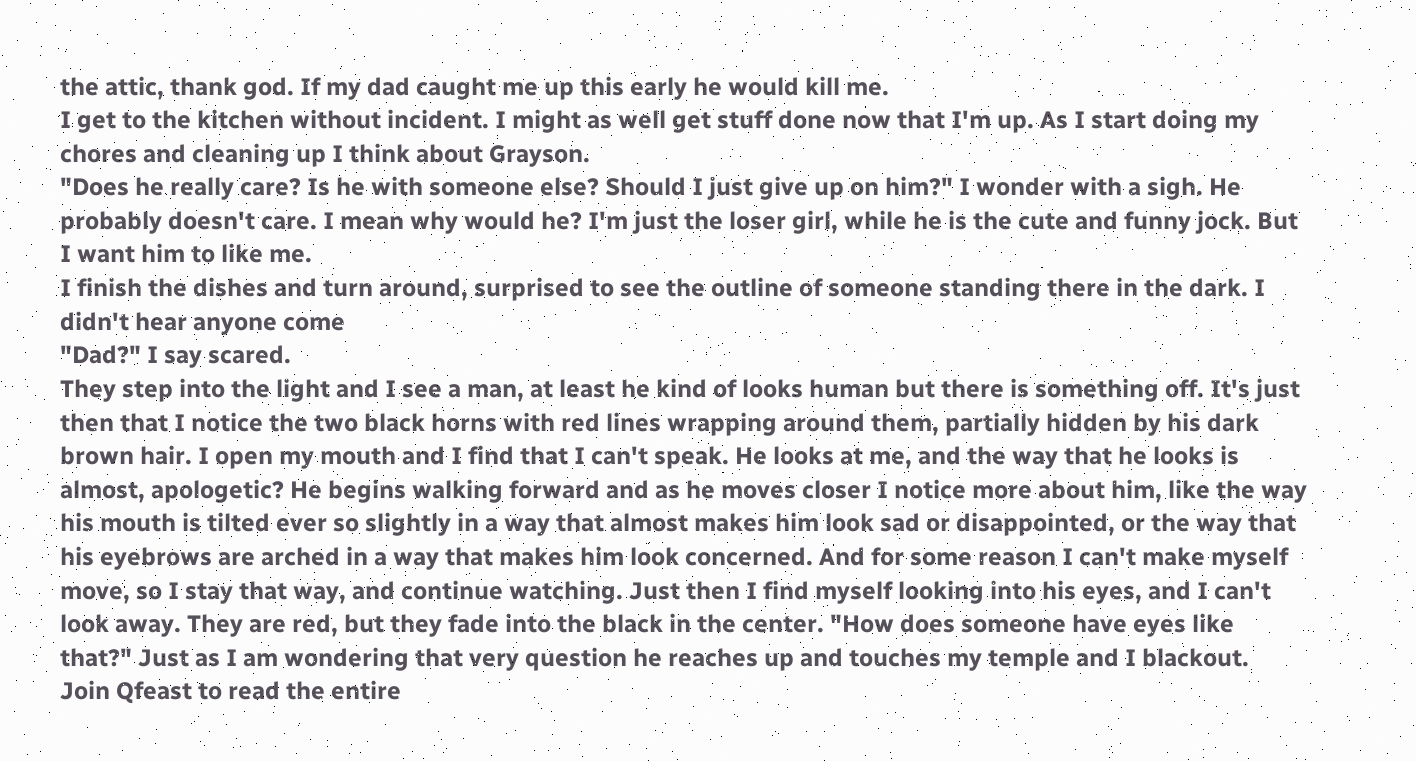the attic, thank god. If my dad caught me up this early he would kill me.
I get to the kitchen without incident. I might as well get stuff done now that I'm up. As I start doing my chores and cleaning up I think about Grayson.
"Does he really care? Is he with someone else? Should I just give up on him?" I wonder with a sigh. He probably doesn't care. I mean why would he? I'm just the loser girl, while he is the cute and funny jock. But I want him to like me.
I finish the dishes and turn around, surprised to see the outline of someone standing there in the dark. I didn't hear anyone come
"Dad?" I say scared.
They step into the light and I see a man, at least he kind of looks human but there is something off. It's just then that I notice the two black horns with red lines wrapping around them, partially hidden by his dark brown hair. I open my mouth and I find that I can't speak. He looks at me, and the way that he looks is almost, apologetic? He begins walking forward and as he moves closer I notice more about him, like the way his mouth is tilted ever so slightly in a way that almost makes him look sad or disappointed, or the way that his eyebrows are arched in a way that makes him look concerned. And for some reason I can't make myself move, so I stay that way, and continue watching. Just then I find myself looking into his eyes, and I can't look away. They are red, but they fade into the black in the center. "How does someone have eyes like that?" Just as I am wondering that very question he reaches up and touches my temple and I blackout.
Join Qfeast to read the entire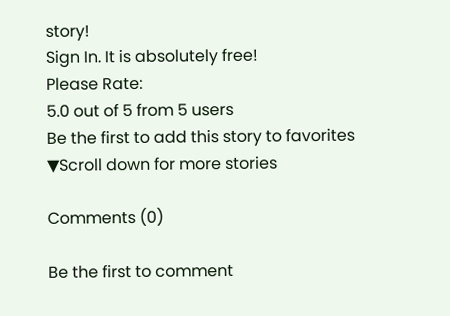story!
Sign In. It is absolutely free!
Please Rate:
5.0 out of 5 from 5 users
Be the first to add this story to favorites
▼Scroll down for more stories

Comments (0)

Be the first to comment